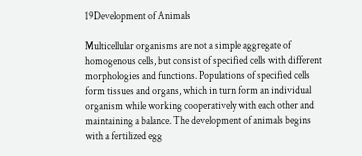19Development of Animals

Multicellular organisms are not a simple aggregate of homogenous cells, but consist of specified cells with different morphologies and functions. Populations of specified cells form tissues and organs, which in turn form an individual organism while working cooperatively with each other and maintaining a balance. The development of animals begins with a fertilized egg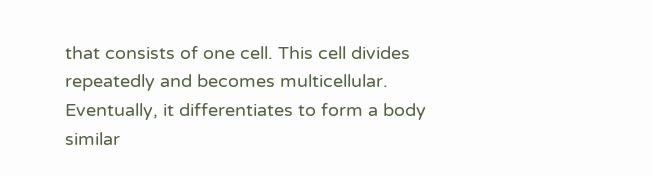that consists of one cell. This cell divides repeatedly and becomes multicellular. Eventually, it differentiates to form a body similar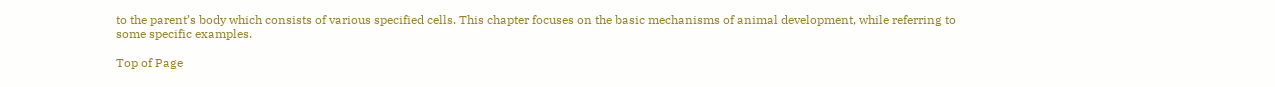to the parent’s body which consists of various specified cells. This chapter focuses on the basic mechanisms of animal development, while referring to some specific examples.

Top of Page